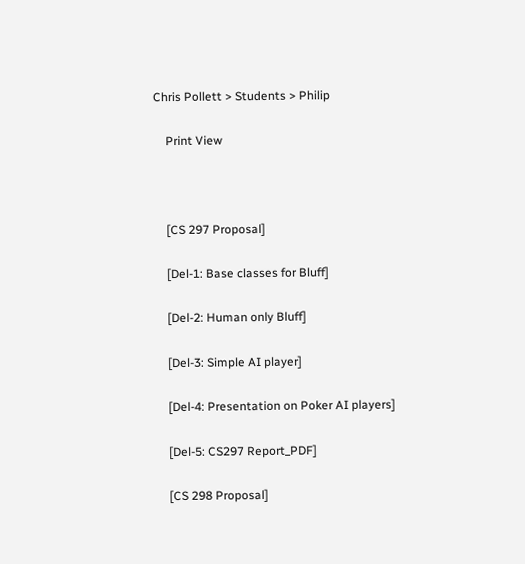Chris Pollett > Students > Philip

    Print View



    [CS 297 Proposal]

    [Del-1: Base classes for Bluff]

    [Del-2: Human only Bluff]

    [Del-3: Simple AI player]

    [Del-4: Presentation on Poker AI players]

    [Del-5: CS297 Report_PDF]

    [CS 298 Proposal]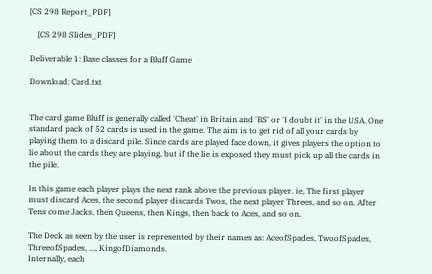[CS 298 Report_PDF]

    [CS 298 Slides_PDF]

Deliverable 1: Base classes for a Bluff Game

Download: Card.txt


The card game Bluff is generally called 'Cheat' in Britain and 'BS' or 'I doubt it' in the USA. One standard pack of 52 cards is used in the game. The aim is to get rid of all your cards by playing them to a discard pile. Since cards are played face down, it gives players the option to lie about the cards they are playing, but if the lie is exposed they must pick up all the cards in the pile.

In this game each player plays the next rank above the previous player. ie, The first player must discard Aces, the second player discards Twos, the next player Threes, and so on. After Tens come Jacks, then Queens, then Kings, then back to Aces, and so on.

The Deck as seen by the user is represented by their names as: AceofSpades, TwoofSpades, ThreeofSpades, ..., KingofDiamonds.
Internally, each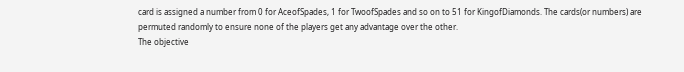card is assigned a number from 0 for AceofSpades, 1 for TwoofSpades and so on to 51 for KingofDiamonds. The cards(or numbers) are permuted randomly to ensure none of the players get any advantage over the other.
The objective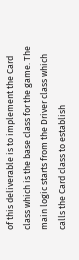of this deliverable is to implement the Card class which is the base class for the game. The main logic starts from the Driver class which calls the Card class to establish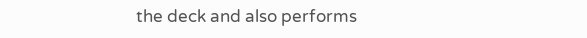the deck and also performs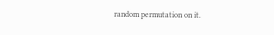random permutation on it.